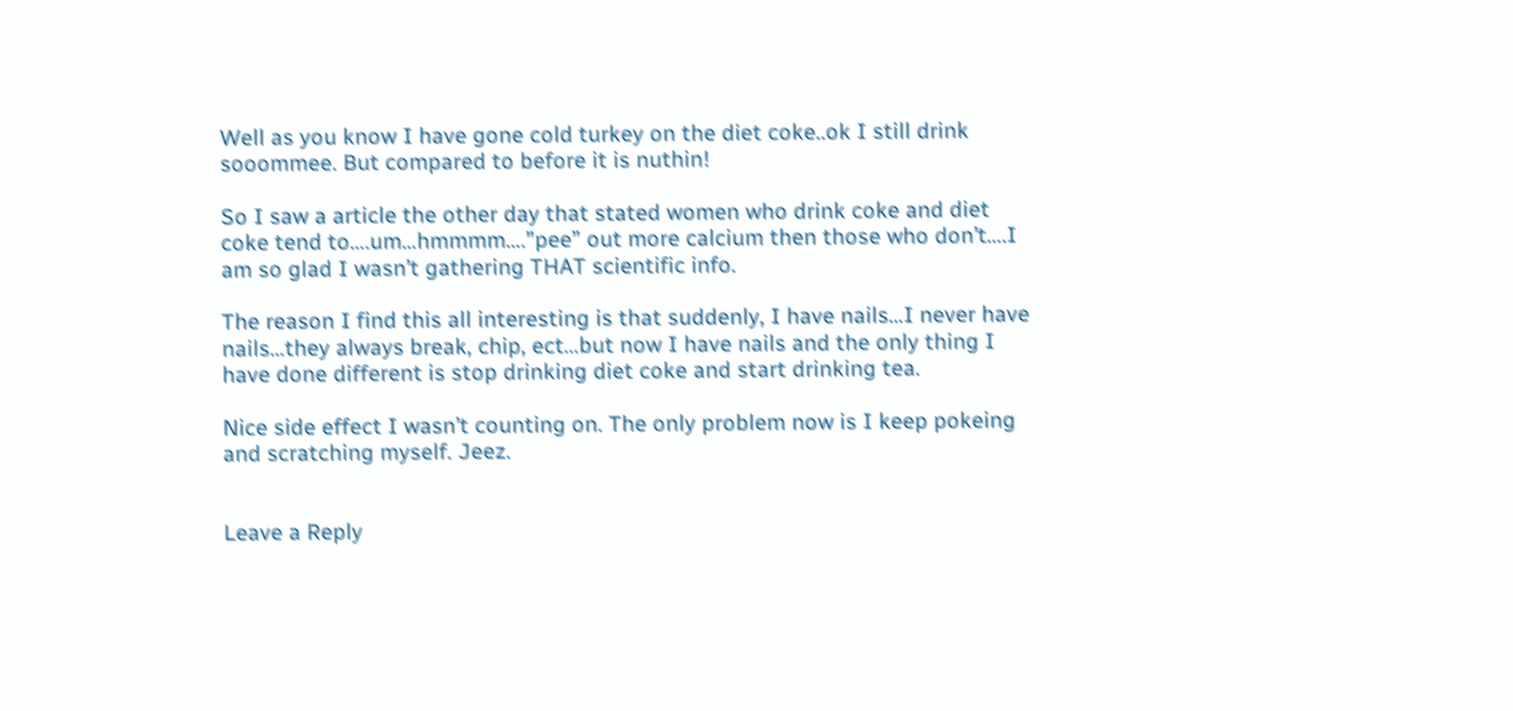Well as you know I have gone cold turkey on the diet coke..ok I still drink sooommee. But compared to before it is nuthin!

So I saw a article the other day that stated women who drink coke and diet coke tend to….um…hmmmm….”pee” out more calcium then those who don’t….I am so glad I wasn’t gathering THAT scientific info.

The reason I find this all interesting is that suddenly, I have nails…I never have nails…they always break, chip, ect…but now I have nails and the only thing I have done different is stop drinking diet coke and start drinking tea.

Nice side effect I wasn’t counting on. The only problem now is I keep pokeing and scratching myself. Jeez.


Leave a Reply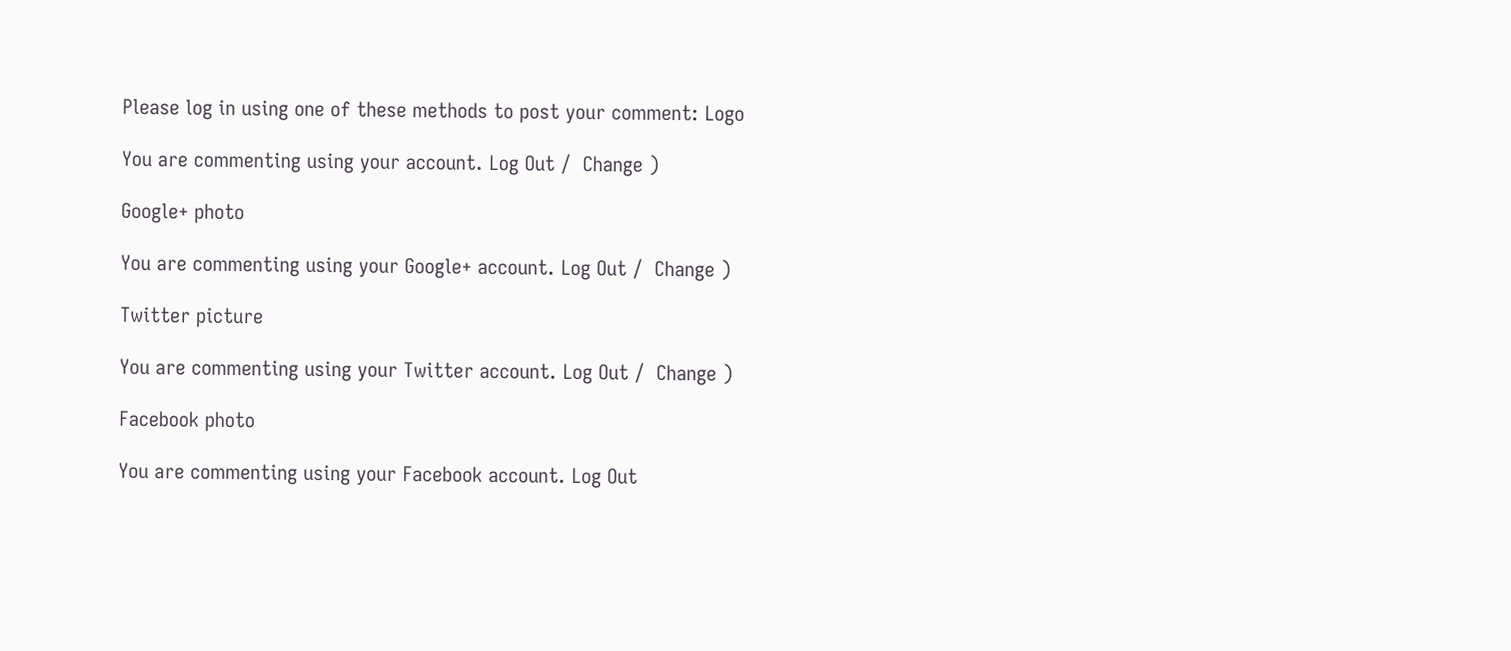Please log in using one of these methods to post your comment: Logo

You are commenting using your account. Log Out /  Change )

Google+ photo

You are commenting using your Google+ account. Log Out /  Change )

Twitter picture

You are commenting using your Twitter account. Log Out /  Change )

Facebook photo

You are commenting using your Facebook account. Log Out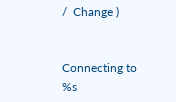/  Change )


Connecting to %s